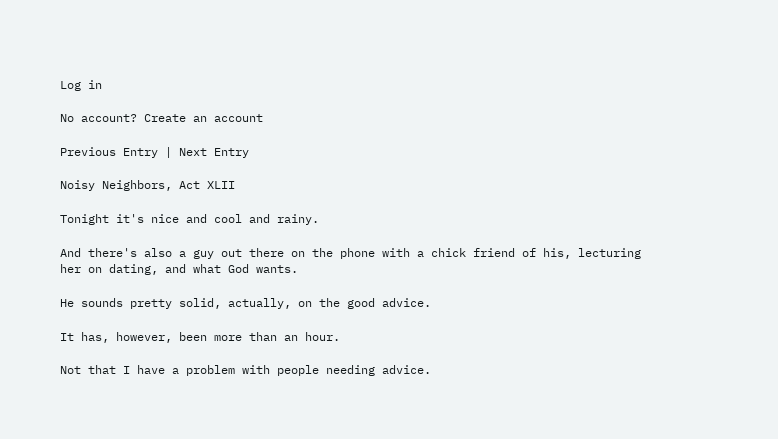Log in

No account? Create an account

Previous Entry | Next Entry

Noisy Neighbors, Act XLII

Tonight it's nice and cool and rainy.

And there's also a guy out there on the phone with a chick friend of his, lecturing her on dating, and what God wants.

He sounds pretty solid, actually, on the good advice.

It has, however, been more than an hour.

Not that I have a problem with people needing advice.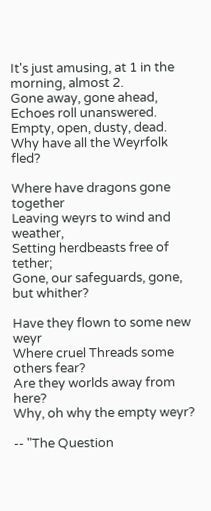It's just amusing, at 1 in the morning, almost 2.
Gone away, gone ahead,
Echoes roll unanswered.
Empty, open, dusty, dead.
Why have all the Weyrfolk fled?

Where have dragons gone together
Leaving weyrs to wind and weather,
Setting herdbeasts free of tether;
Gone, our safeguards, gone, but whither?

Have they flown to some new weyr
Where cruel Threads some others fear?
Are they worlds away from here?
Why, oh why the empty weyr?

-- "The Question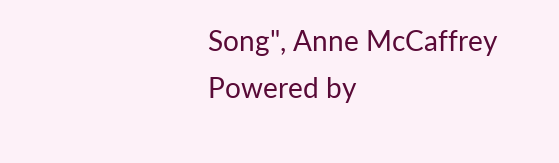Song", Anne McCaffrey
Powered by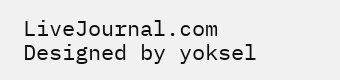LiveJournal.com
Designed by yoksel